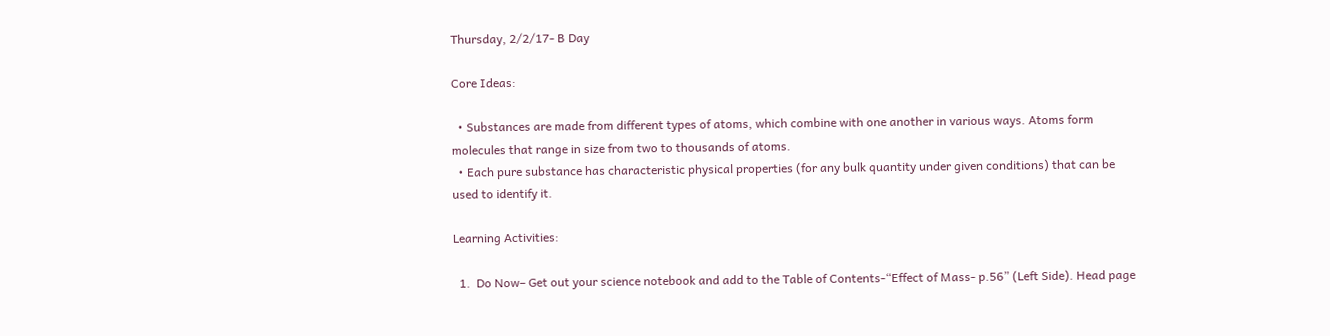Thursday, 2/2/17- B Day

Core Ideas:

  • Substances are made from different types of atoms, which combine with one another in various ways. Atoms form molecules that range in size from two to thousands of atoms.
  • Each pure substance has characteristic physical properties (for any bulk quantity under given conditions) that can be used to identify it.

Learning Activities:

  1.  Do Now– Get out your science notebook and add to the Table of Contents-“Effect of Mass- p.56” (Left Side). Head page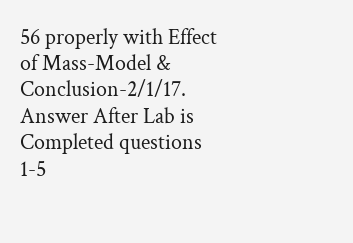56 properly with Effect of Mass-Model & Conclusion-2/1/17. Answer After Lab is Completed questions 1-5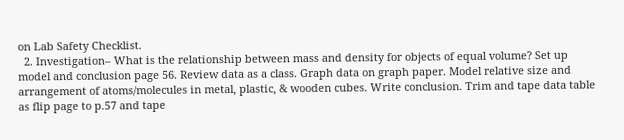on Lab Safety Checklist.
  2. Investigation– What is the relationship between mass and density for objects of equal volume? Set up model and conclusion page 56. Review data as a class. Graph data on graph paper. Model relative size and arrangement of atoms/molecules in metal, plastic, & wooden cubes. Write conclusion. Trim and tape data table as flip page to p.57 and tape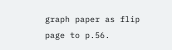graph paper as flip page to p.56.